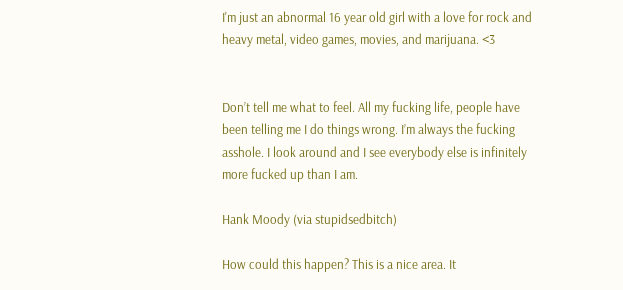I'm just an abnormal 16 year old girl with a love for rock and heavy metal, video games, movies, and marijuana. <3


Don’t tell me what to feel. All my fucking life, people have been telling me I do things wrong. I’m always the fucking asshole. I look around and I see everybody else is infinitely more fucked up than I am.

Hank Moody (via stupidsedbitch)

How could this happen? This is a nice area. It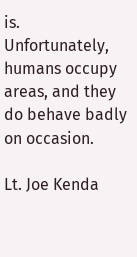is. Unfortunately, humans occupy areas, and they do behave badly on occasion.

Lt. Joe Kenda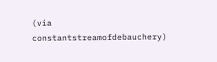(via constantstreamofdebauchery)